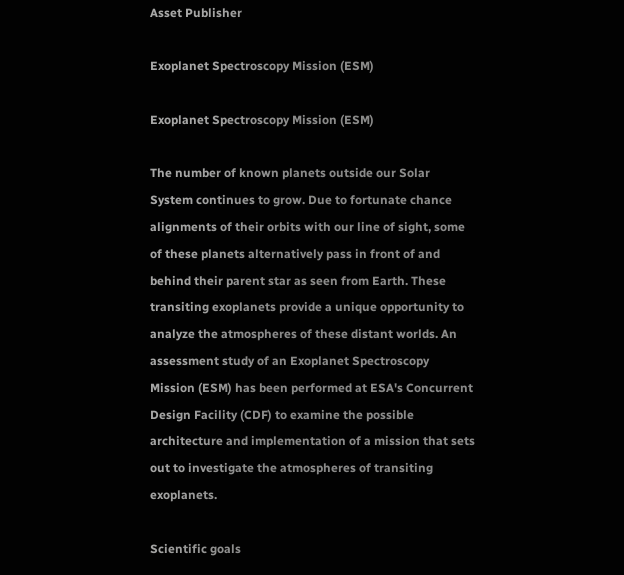Asset Publisher

Exoplanet Spectroscopy Mission (ESM)

Exoplanet Spectroscopy Mission (ESM)

The number of known planets outside our Solar System continues to grow. Due to fortunate chance alignments of their orbits with our line of sight, some of these planets alternatively pass in front of and behind their parent star as seen from Earth. These transiting exoplanets provide a unique opportunity to analyze the atmospheres of these distant worlds. An assessment study of an Exoplanet Spectroscopy Mission (ESM) has been performed at ESA's Concurrent Design Facility (CDF) to examine the possible architecture and implementation of a mission that sets out to investigate the atmospheres of transiting exoplanets.

Scientific goals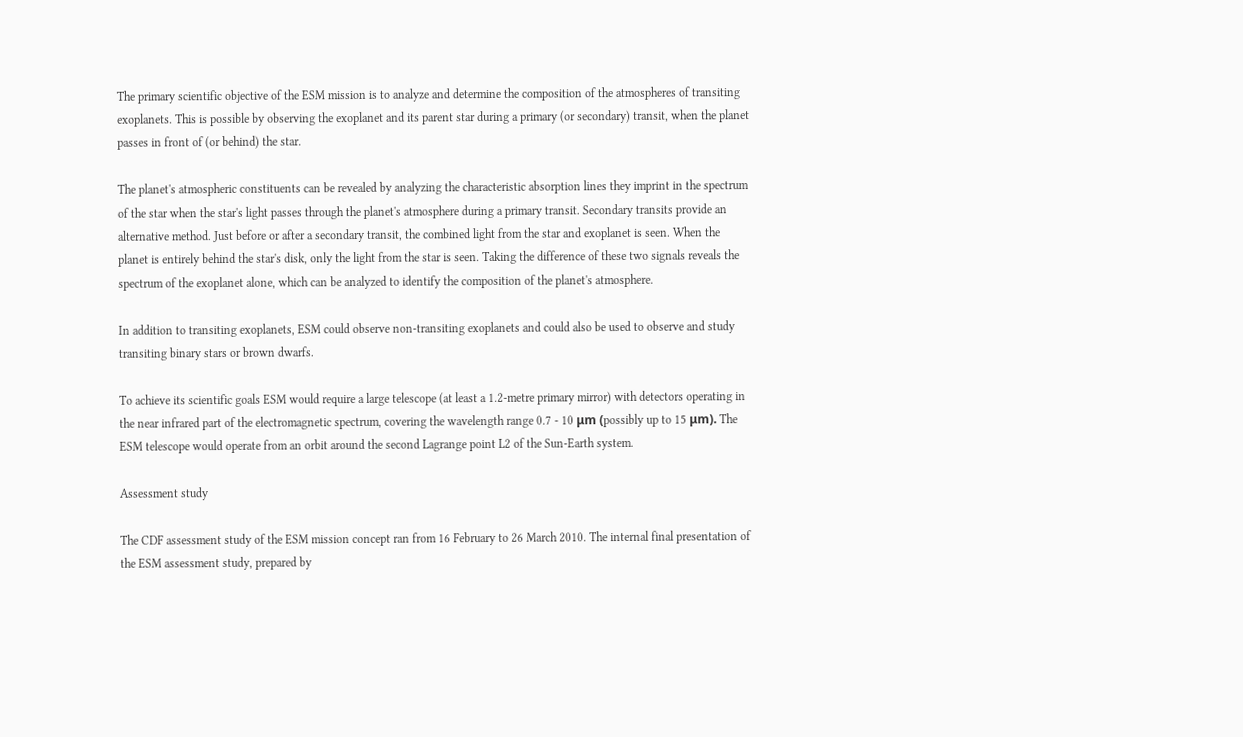The primary scientific objective of the ESM mission is to analyze and determine the composition of the atmospheres of transiting exoplanets. This is possible by observing the exoplanet and its parent star during a primary (or secondary) transit, when the planet passes in front of (or behind) the star.

The planet's atmospheric constituents can be revealed by analyzing the characteristic absorption lines they imprint in the spectrum of the star when the star's light passes through the planet's atmosphere during a primary transit. Secondary transits provide an alternative method. Just before or after a secondary transit, the combined light from the star and exoplanet is seen. When the planet is entirely behind the star's disk, only the light from the star is seen. Taking the difference of these two signals reveals the spectrum of the exoplanet alone, which can be analyzed to identify the composition of the planet's atmosphere.

In addition to transiting exoplanets, ESM could observe non-transiting exoplanets and could also be used to observe and study transiting binary stars or brown dwarfs.

To achieve its scientific goals ESM would require a large telescope (at least a 1.2-metre primary mirror) with detectors operating in the near infrared part of the electromagnetic spectrum, covering the wavelength range 0.7 - 10 μm (possibly up to 15 μm). The ESM telescope would operate from an orbit around the second Lagrange point L2 of the Sun-Earth system.

Assessment study

The CDF assessment study of the ESM mission concept ran from 16 February to 26 March 2010. The internal final presentation of the ESM assessment study, prepared by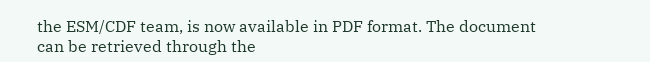the ESM/CDF team, is now available in PDF format. The document can be retrieved through the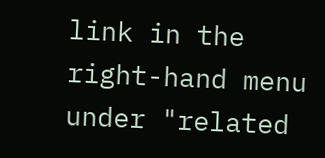link in the right-hand menu under "related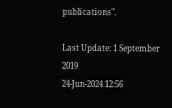publications".

Last Update: 1 September 2019
24-Jun-2024 12:56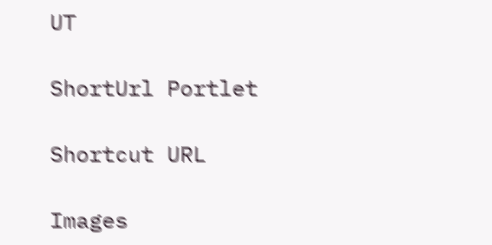UT

ShortUrl Portlet

Shortcut URL

Images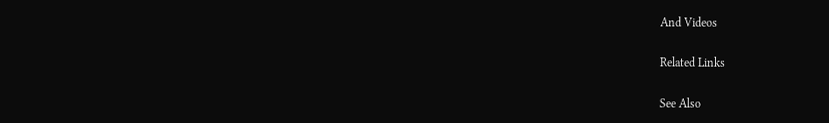And Videos

Related Links

See Also